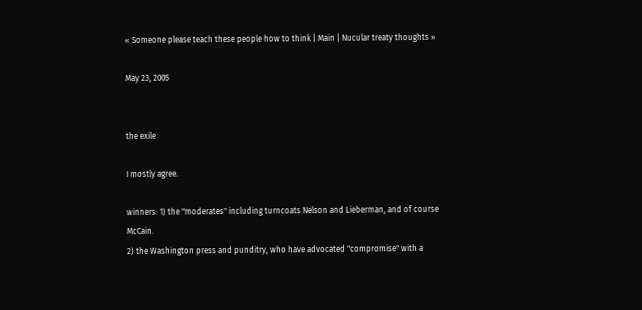« Someone please teach these people how to think | Main | Nucular treaty thoughts »

May 23, 2005


the exile

I mostly agree.

winners: 1) the "moderates" including turncoats Nelson and Lieberman, and of course McCain.
2) the Washington press and punditry, who have advocated "compromise" with a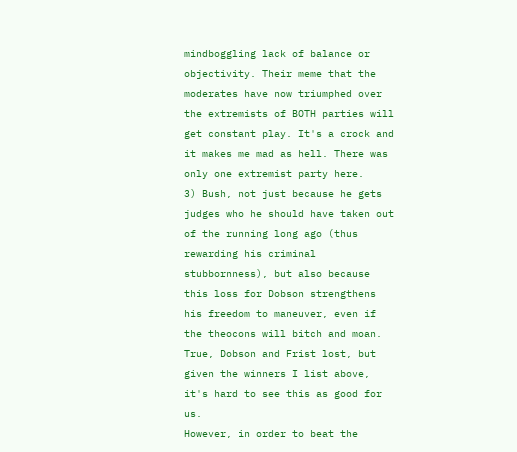mindboggling lack of balance or objectivity. Their meme that the moderates have now triumphed over the extremists of BOTH parties will get constant play. It's a crock and it makes me mad as hell. There was only one extremist party here.
3) Bush, not just because he gets judges who he should have taken out of the running long ago (thus rewarding his criminal stubbornness), but also because this loss for Dobson strengthens his freedom to maneuver, even if the theocons will bitch and moan.
True, Dobson and Frist lost, but given the winners I list above, it's hard to see this as good for us.
However, in order to beat the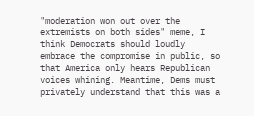"moderation won out over the extremists on both sides" meme, I think Democrats should loudly embrace the compromise in public, so that America only hears Republican voices whining. Meantime, Dems must privately understand that this was a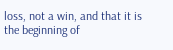loss, not a win, and that it is the beginning of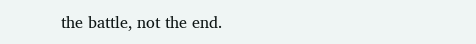the battle, not the end.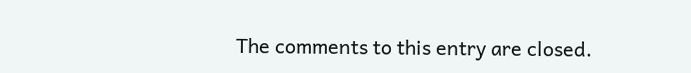The comments to this entry are closed.